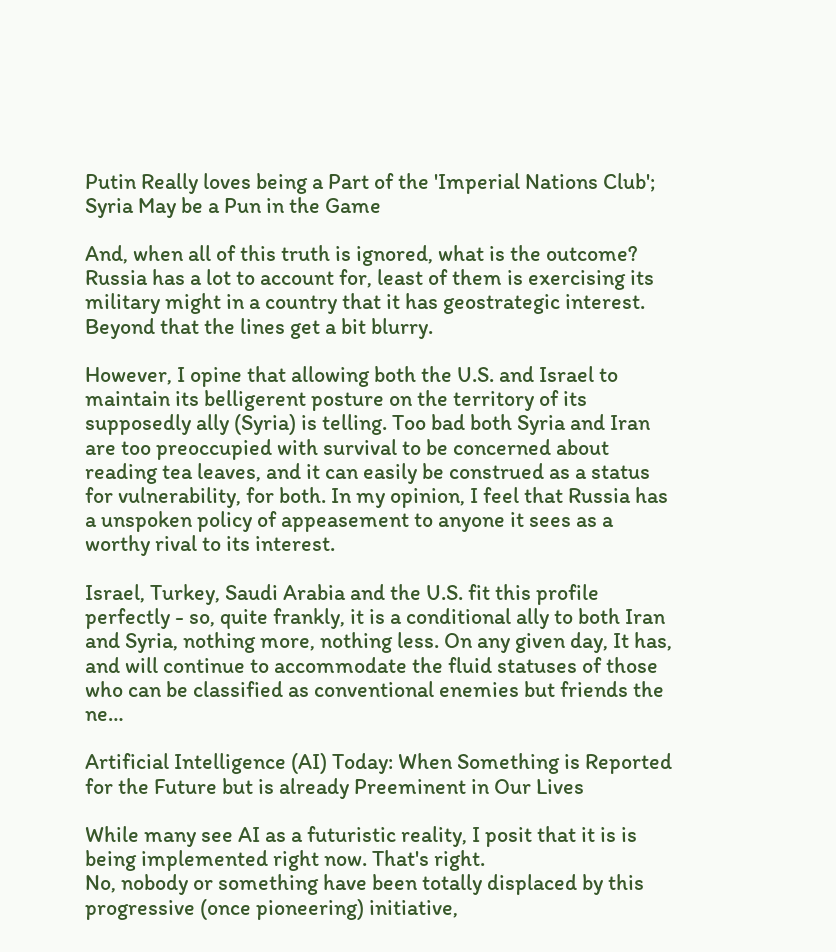Putin Really loves being a Part of the 'Imperial Nations Club'; Syria May be a Pun in the Game

And, when all of this truth is ignored, what is the outcome? Russia has a lot to account for, least of them is exercising its military might in a country that it has geostrategic interest. Beyond that the lines get a bit blurry.

However, I opine that allowing both the U.S. and Israel to maintain its belligerent posture on the territory of its supposedly ally (Syria) is telling. Too bad both Syria and Iran are too preoccupied with survival to be concerned about reading tea leaves, and it can easily be construed as a status for vulnerability, for both. In my opinion, I feel that Russia has a unspoken policy of appeasement to anyone it sees as a worthy rival to its interest.

Israel, Turkey, Saudi Arabia and the U.S. fit this profile perfectly - so, quite frankly, it is a conditional ally to both Iran and Syria, nothing more, nothing less. On any given day, It has, and will continue to accommodate the fluid statuses of those who can be classified as conventional enemies but friends the ne…

Artificial Intelligence (AI) Today: When Something is Reported for the Future but is already Preeminent in Our Lives

While many see AI as a futuristic reality, I posit that it is is being implemented right now. That's right.
No, nobody or something have been totally displaced by this progressive (once pioneering) initiative,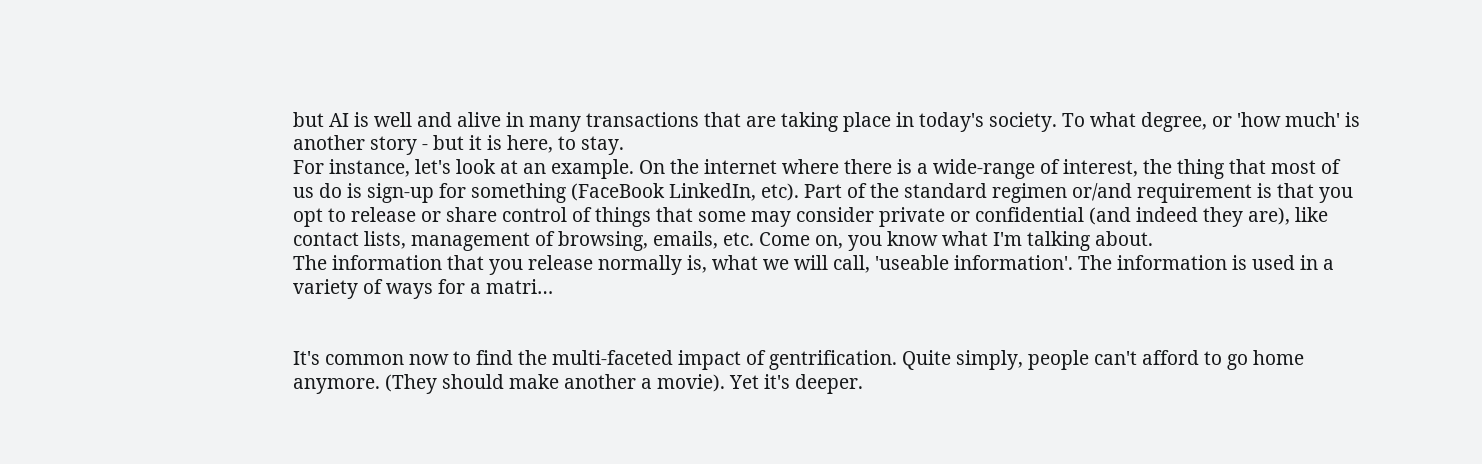but AI is well and alive in many transactions that are taking place in today's society. To what degree, or 'how much' is another story - but it is here, to stay.
For instance, let's look at an example. On the internet where there is a wide-range of interest, the thing that most of us do is sign-up for something (FaceBook LinkedIn, etc). Part of the standard regimen or/and requirement is that you opt to release or share control of things that some may consider private or confidential (and indeed they are), like contact lists, management of browsing, emails, etc. Come on, you know what I'm talking about.
The information that you release normally is, what we will call, 'useable information'. The information is used in a variety of ways for a matri…


It's common now to find the multi-faceted impact of gentrification. Quite simply, people can't afford to go home anymore. (They should make another a movie). Yet it's deeper.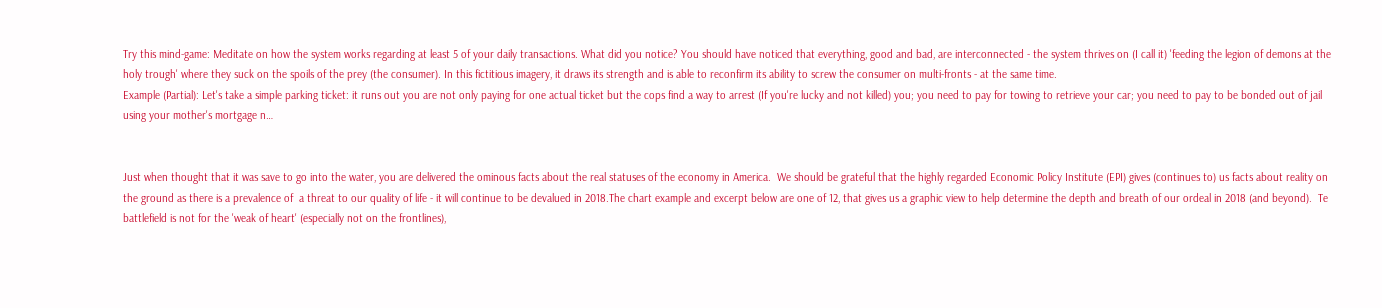Try this mind-game: Meditate on how the system works regarding at least 5 of your daily transactions. What did you notice? You should have noticed that everything, good and bad, are interconnected - the system thrives on (I call it) 'feeding the legion of demons at the holy trough' where they suck on the spoils of the prey (the consumer). In this fictitious imagery, it draws its strength and is able to reconfirm its ability to screw the consumer on multi-fronts - at the same time.
Example (Partial): Let's take a simple parking ticket: it runs out you are not only paying for one actual ticket but the cops find a way to arrest (If you're lucky and not killed) you; you need to pay for towing to retrieve your car; you need to pay to be bonded out of jail using your mother's mortgage n…


Just when thought that it was save to go into the water, you are delivered the ominous facts about the real statuses of the economy in America.  We should be grateful that the highly regarded Economic Policy Institute (EPI) gives (continues to) us facts about reality on the ground as there is a prevalence of  a threat to our quality of life - it will continue to be devalued in 2018.The chart example and excerpt below are one of 12, that gives us a graphic view to help determine the depth and breath of our ordeal in 2018 (and beyond).  Te battlefield is not for the 'weak of heart' (especially not on the frontlines),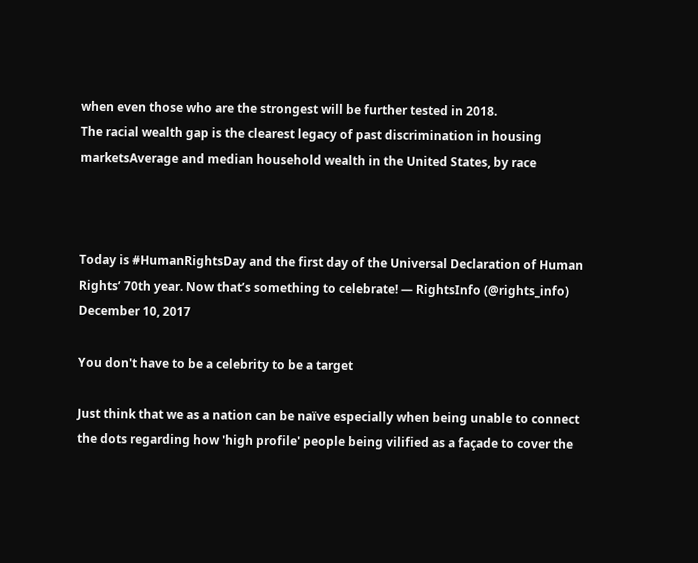when even those who are the strongest will be further tested in 2018.
The racial wealth gap is the clearest legacy of past discrimination in housing marketsAverage and median household wealth in the United States, by race



Today is #HumanRightsDay and the first day of the Universal Declaration of Human Rights’ 70th year. Now that’s something to celebrate! — RightsInfo (@rights_info) December 10, 2017

You don't have to be a celebrity to be a target

Just think that we as a nation can be naïve especially when being unable to connect the dots regarding how 'high profile' people being vilified as a façade to cover the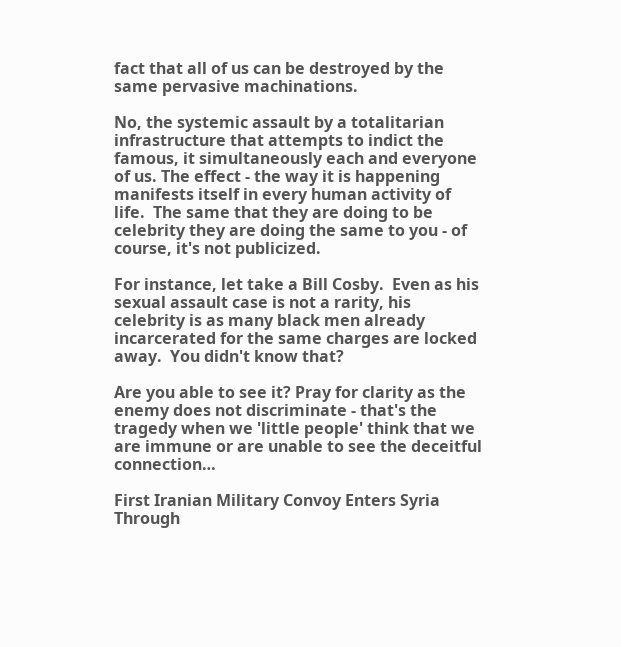fact that all of us can be destroyed by the same pervasive machinations.

No, the systemic assault by a totalitarian infrastructure that attempts to indict the famous, it simultaneously each and everyone of us. The effect - the way it is happening manifests itself in every human activity of life.  The same that they are doing to be celebrity they are doing the same to you - of course, it's not publicized.

For instance, let take a Bill Cosby.  Even as his sexual assault case is not a rarity, his celebrity is as many black men already incarcerated for the same charges are locked away.  You didn't know that?

Are you able to see it? Pray for clarity as the enemy does not discriminate - that's the tragedy when we 'little people' think that we are immune or are unable to see the deceitful connection…

First Iranian Military Convoy Enters Syria Through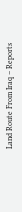Land Route From Iraq – Reports